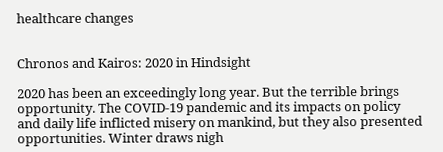healthcare changes


Chronos and Kairos: 2020 in Hindsight

2020 has been an exceedingly long year. But the terrible brings opportunity. The COVID-19 pandemic and its impacts on policy and daily life inflicted misery on mankind, but they also presented opportunities. Winter draws nigh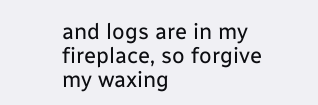and logs are in my fireplace, so forgive my waxing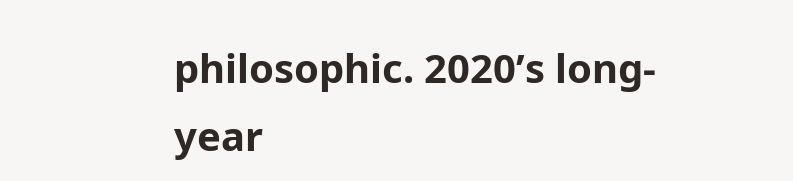philosophic. 2020’s long-year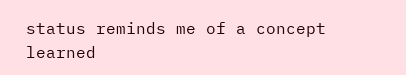status reminds me of a concept learned